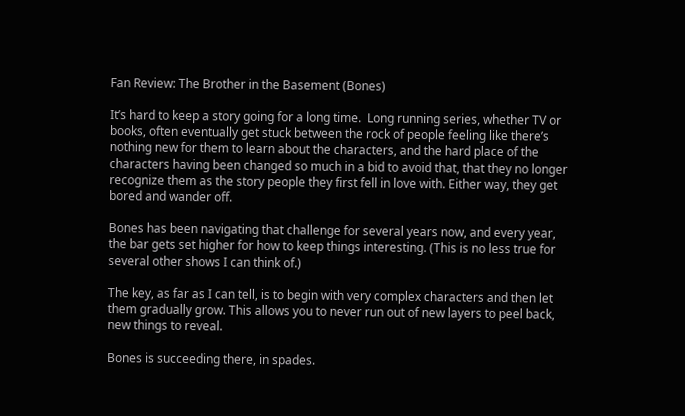Fan Review: The Brother in the Basement (Bones)

It’s hard to keep a story going for a long time.  Long running series, whether TV or books, often eventually get stuck between the rock of people feeling like there’s nothing new for them to learn about the characters, and the hard place of the characters having been changed so much in a bid to avoid that, that they no longer recognize them as the story people they first fell in love with. Either way, they get bored and wander off.

Bones has been navigating that challenge for several years now, and every year, the bar gets set higher for how to keep things interesting. (This is no less true for several other shows I can think of.)

The key, as far as I can tell, is to begin with very complex characters and then let them gradually grow. This allows you to never run out of new layers to peel back, new things to reveal.

Bones is succeeding there, in spades.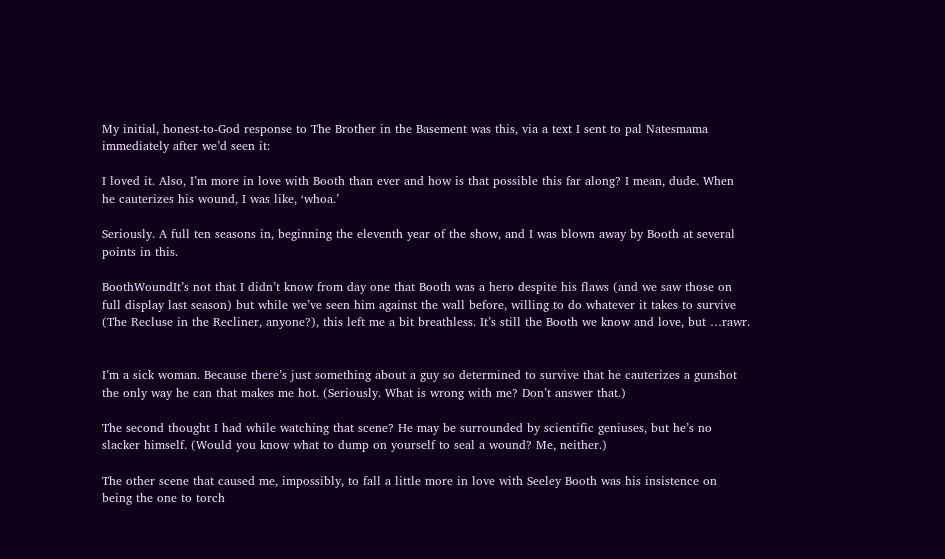My initial, honest-to-God response to The Brother in the Basement was this, via a text I sent to pal Natesmama immediately after we’d seen it:

I loved it. Also, I’m more in love with Booth than ever and how is that possible this far along? I mean, dude. When he cauterizes his wound, I was like, ‘whoa.’

Seriously. A full ten seasons in, beginning the eleventh year of the show, and I was blown away by Booth at several points in this.

BoothWoundIt’s not that I didn’t know from day one that Booth was a hero despite his flaws (and we saw those on full display last season) but while we’ve seen him against the wall before, willing to do whatever it takes to survive (The Recluse in the Recliner, anyone?), this left me a bit breathless. It’s still the Booth we know and love, but …rawr.


I’m a sick woman. Because there’s just something about a guy so determined to survive that he cauterizes a gunshot the only way he can that makes me hot. (Seriously. What is wrong with me? Don’t answer that.)

The second thought I had while watching that scene? He may be surrounded by scientific geniuses, but he’s no slacker himself. (Would you know what to dump on yourself to seal a wound? Me, neither.)

The other scene that caused me, impossibly, to fall a little more in love with Seeley Booth was his insistence on being the one to torch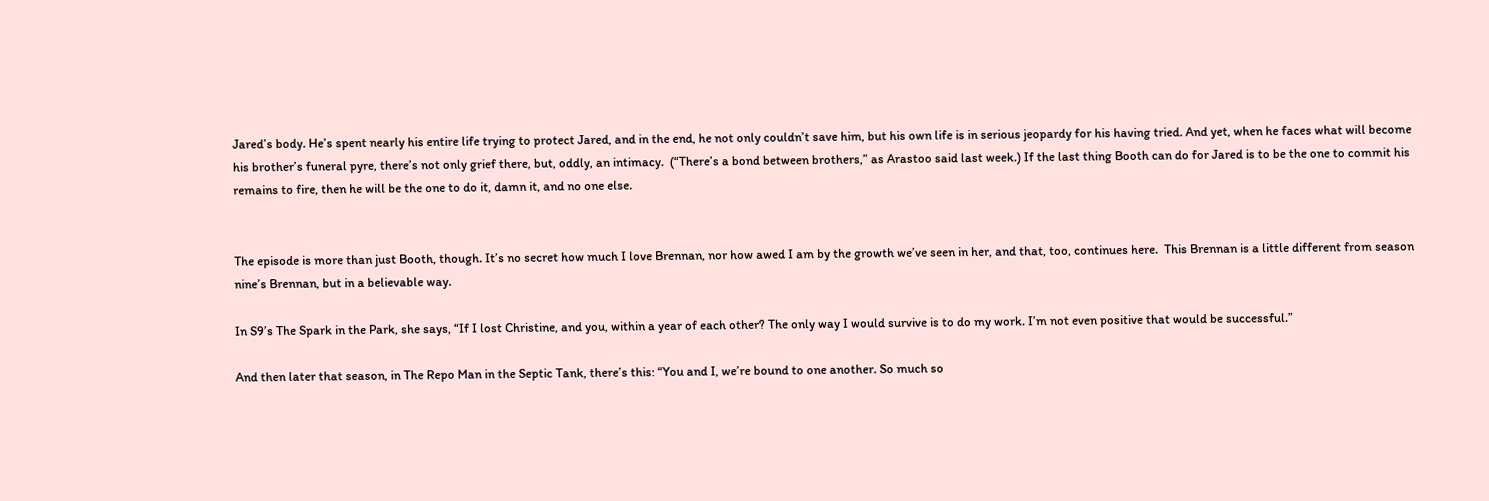Jared’s body. He’s spent nearly his entire life trying to protect Jared, and in the end, he not only couldn’t save him, but his own life is in serious jeopardy for his having tried. And yet, when he faces what will become his brother’s funeral pyre, there’s not only grief there, but, oddly, an intimacy.  (“There’s a bond between brothers,” as Arastoo said last week.) If the last thing Booth can do for Jared is to be the one to commit his remains to fire, then he will be the one to do it, damn it, and no one else.


The episode is more than just Booth, though. It’s no secret how much I love Brennan, nor how awed I am by the growth we’ve seen in her, and that, too, continues here.  This Brennan is a little different from season nine’s Brennan, but in a believable way.

In S9’s The Spark in the Park, she says, “If I lost Christine, and you, within a year of each other? The only way I would survive is to do my work. I’m not even positive that would be successful.”

And then later that season, in The Repo Man in the Septic Tank, there’s this: “You and I, we’re bound to one another. So much so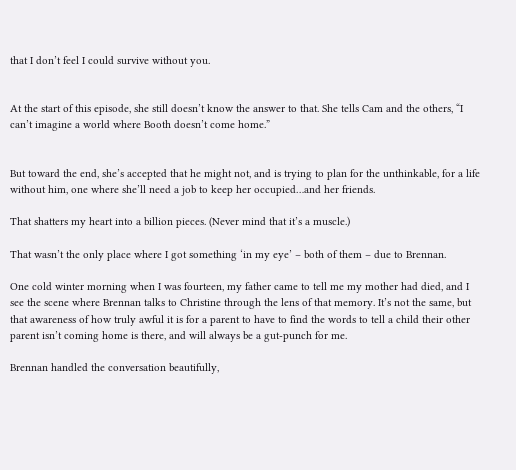that I don’t feel I could survive without you.


At the start of this episode, she still doesn’t know the answer to that. She tells Cam and the others, “I can’t imagine a world where Booth doesn’t come home.”


But toward the end, she’s accepted that he might not, and is trying to plan for the unthinkable, for a life without him, one where she’ll need a job to keep her occupied…and her friends.

That shatters my heart into a billion pieces. (Never mind that it’s a muscle.)

That wasn’t the only place where I got something ‘in my eye’ – both of them – due to Brennan.

One cold winter morning when I was fourteen, my father came to tell me my mother had died, and I see the scene where Brennan talks to Christine through the lens of that memory. It’s not the same, but that awareness of how truly awful it is for a parent to have to find the words to tell a child their other parent isn’t coming home is there, and will always be a gut-punch for me.

Brennan handled the conversation beautifully,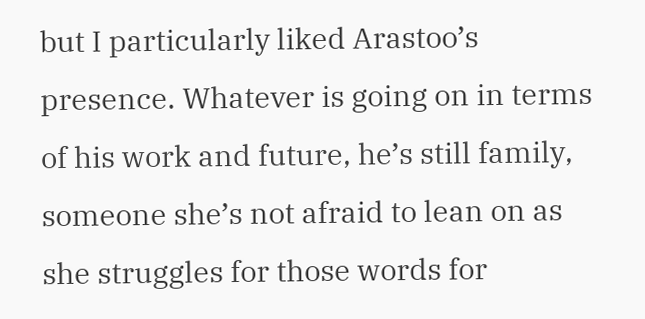but I particularly liked Arastoo’s presence. Whatever is going on in terms of his work and future, he’s still family, someone she’s not afraid to lean on as she struggles for those words for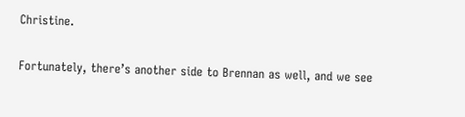Christine.

Fortunately, there’s another side to Brennan as well, and we see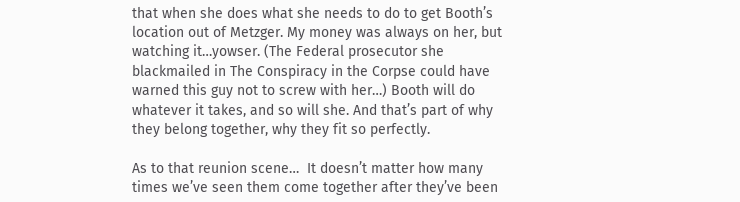that when she does what she needs to do to get Booth’s location out of Metzger. My money was always on her, but watching it…yowser. (The Federal prosecutor she blackmailed in The Conspiracy in the Corpse could have warned this guy not to screw with her…) Booth will do whatever it takes, and so will she. And that’s part of why they belong together, why they fit so perfectly.

As to that reunion scene…  It doesn’t matter how many times we’ve seen them come together after they’ve been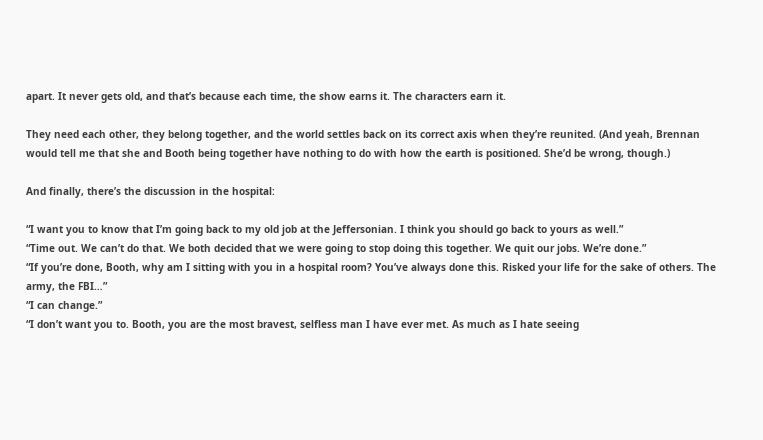apart. It never gets old, and that’s because each time, the show earns it. The characters earn it.

They need each other, they belong together, and the world settles back on its correct axis when they’re reunited. (And yeah, Brennan would tell me that she and Booth being together have nothing to do with how the earth is positioned. She’d be wrong, though.)

And finally, there’s the discussion in the hospital:

“I want you to know that I’m going back to my old job at the Jeffersonian. I think you should go back to yours as well.”
“Time out. We can’t do that. We both decided that we were going to stop doing this together. We quit our jobs. We’re done.”
“If you’re done, Booth, why am I sitting with you in a hospital room? You’ve always done this. Risked your life for the sake of others. The army, the FBI…”
“I can change.”
“I don’t want you to. Booth, you are the most bravest, selfless man I have ever met. As much as I hate seeing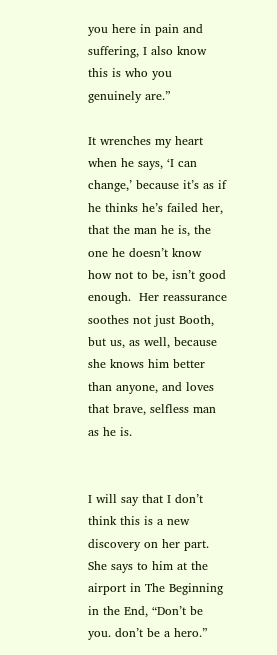you here in pain and suffering, I also know this is who you genuinely are.”

It wrenches my heart when he says, ‘I can change,’ because it’s as if he thinks he’s failed her, that the man he is, the one he doesn’t know how not to be, isn’t good enough.  Her reassurance soothes not just Booth, but us, as well, because she knows him better than anyone, and loves that brave, selfless man as he is.


I will say that I don’t think this is a new discovery on her part.  She says to him at the airport in The Beginning in the End, “Don’t be you. don’t be a hero.”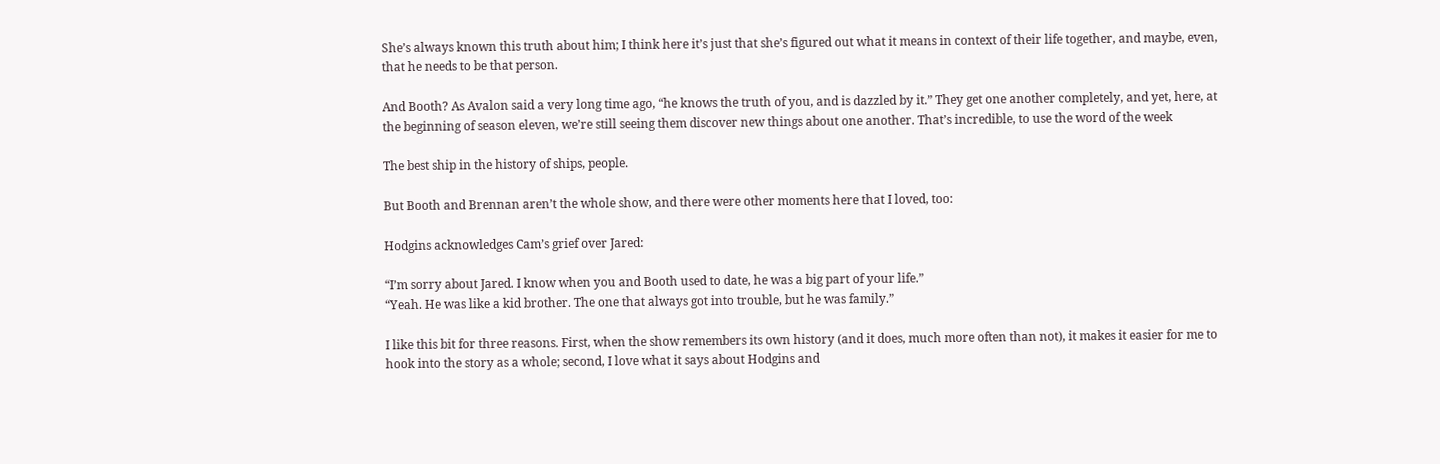She’s always known this truth about him; I think here it’s just that she’s figured out what it means in context of their life together, and maybe, even, that he needs to be that person.

And Booth? As Avalon said a very long time ago, “he knows the truth of you, and is dazzled by it.” They get one another completely, and yet, here, at the beginning of season eleven, we’re still seeing them discover new things about one another. That’s incredible, to use the word of the week

The best ship in the history of ships, people.

But Booth and Brennan aren’t the whole show, and there were other moments here that I loved, too:

Hodgins acknowledges Cam’s grief over Jared:

“I’m sorry about Jared. I know when you and Booth used to date, he was a big part of your life.”
“Yeah. He was like a kid brother. The one that always got into trouble, but he was family.”

I like this bit for three reasons. First, when the show remembers its own history (and it does, much more often than not), it makes it easier for me to hook into the story as a whole; second, I love what it says about Hodgins and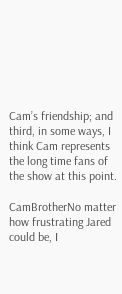Cam’s friendship; and third, in some ways, I think Cam represents the long time fans of the show at this point.

CamBrotherNo matter how frustrating Jared could be, I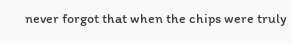never forgot that when the chips were truly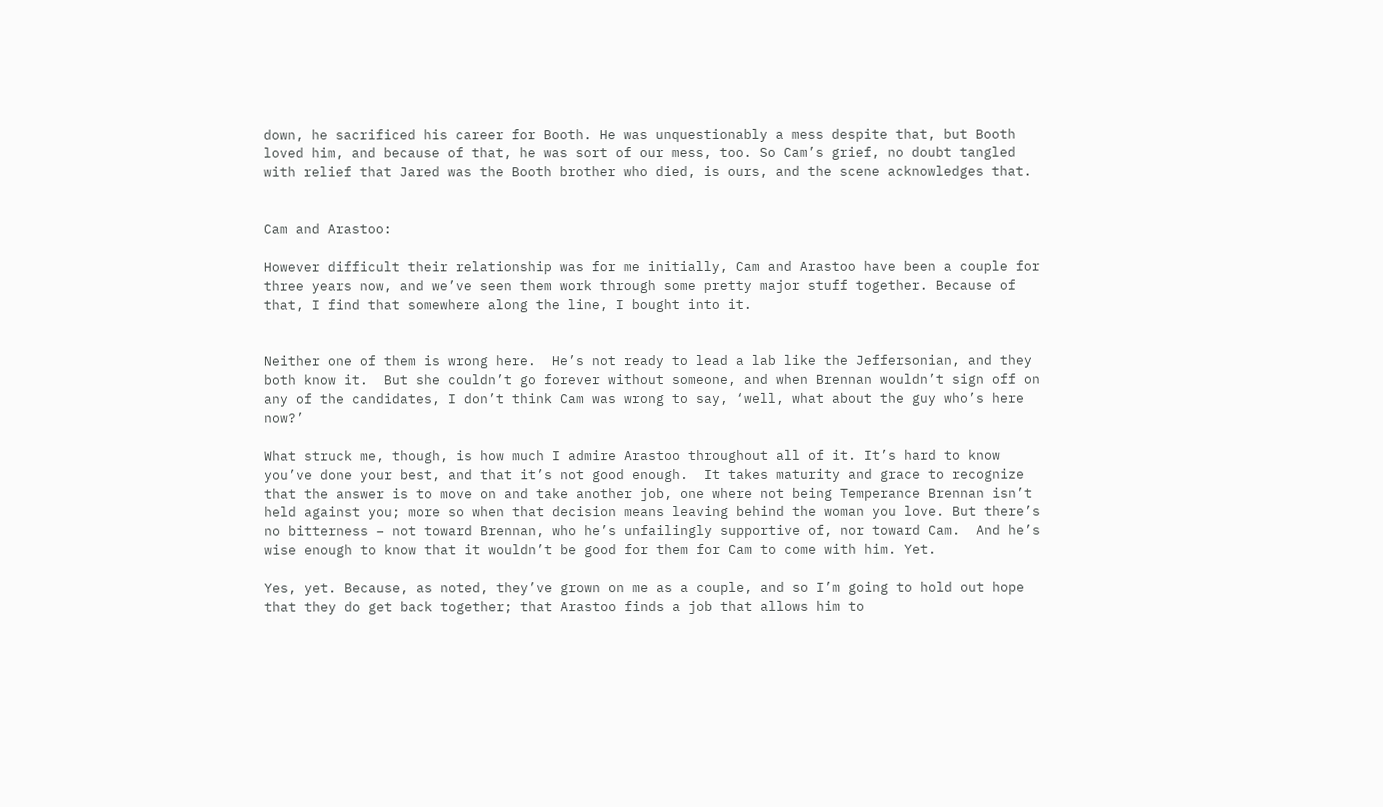down, he sacrificed his career for Booth. He was unquestionably a mess despite that, but Booth loved him, and because of that, he was sort of our mess, too. So Cam’s grief, no doubt tangled with relief that Jared was the Booth brother who died, is ours, and the scene acknowledges that.


Cam and Arastoo:

However difficult their relationship was for me initially, Cam and Arastoo have been a couple for three years now, and we’ve seen them work through some pretty major stuff together. Because of that, I find that somewhere along the line, I bought into it.


Neither one of them is wrong here.  He’s not ready to lead a lab like the Jeffersonian, and they both know it.  But she couldn’t go forever without someone, and when Brennan wouldn’t sign off on any of the candidates, I don’t think Cam was wrong to say, ‘well, what about the guy who’s here now?’

What struck me, though, is how much I admire Arastoo throughout all of it. It’s hard to know you’ve done your best, and that it’s not good enough.  It takes maturity and grace to recognize that the answer is to move on and take another job, one where not being Temperance Brennan isn’t held against you; more so when that decision means leaving behind the woman you love. But there’s no bitterness – not toward Brennan, who he’s unfailingly supportive of, nor toward Cam.  And he’s wise enough to know that it wouldn’t be good for them for Cam to come with him. Yet.

Yes, yet. Because, as noted, they’ve grown on me as a couple, and so I’m going to hold out hope that they do get back together; that Arastoo finds a job that allows him to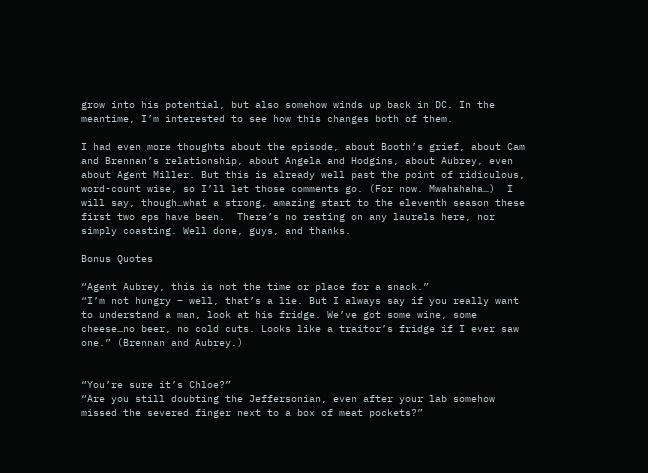grow into his potential, but also somehow winds up back in DC. In the meantime, I’m interested to see how this changes both of them.

I had even more thoughts about the episode, about Booth’s grief, about Cam and Brennan’s relationship, about Angela and Hodgins, about Aubrey, even about Agent Miller. But this is already well past the point of ridiculous, word-count wise, so I’ll let those comments go. (For now. Mwahahaha…)  I will say, though…what a strong, amazing start to the eleventh season these first two eps have been.  There’s no resting on any laurels here, nor simply coasting. Well done, guys, and thanks.

Bonus Quotes

“Agent Aubrey, this is not the time or place for a snack.”
“I’m not hungry – well, that’s a lie. But I always say if you really want to understand a man, look at his fridge. We’ve got some wine, some cheese…no beer, no cold cuts. Looks like a traitor’s fridge if I ever saw one.” (Brennan and Aubrey.)


“You’re sure it’s Chloe?”
“Are you still doubting the Jeffersonian, even after your lab somehow missed the severed finger next to a box of meat pockets?”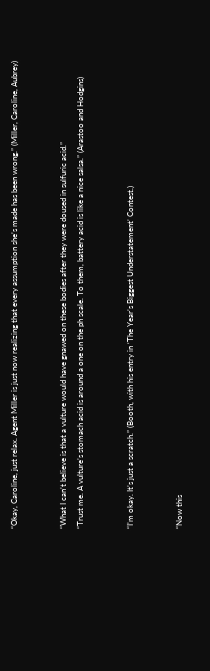“Okay, Caroline, just relax. Agent Miller is just now realizing that every assumption she’s made has been wrong.” (Miller, Caroline, Aubrey)


“What I can’t believe is that a vulture would have gnawed on these bodies after they were doused in sulfuric acid.”
“Trust me. A vulture’s stomach acid is around a one on the ph scale. To them, battery acid is like a nice salsa.” (Arastoo and Hodgins)


“I’m okay. It’s just a scratch.” (Booth, with his entry in ‘The Year’s Biggest Understatement’ Contest.)


“Now this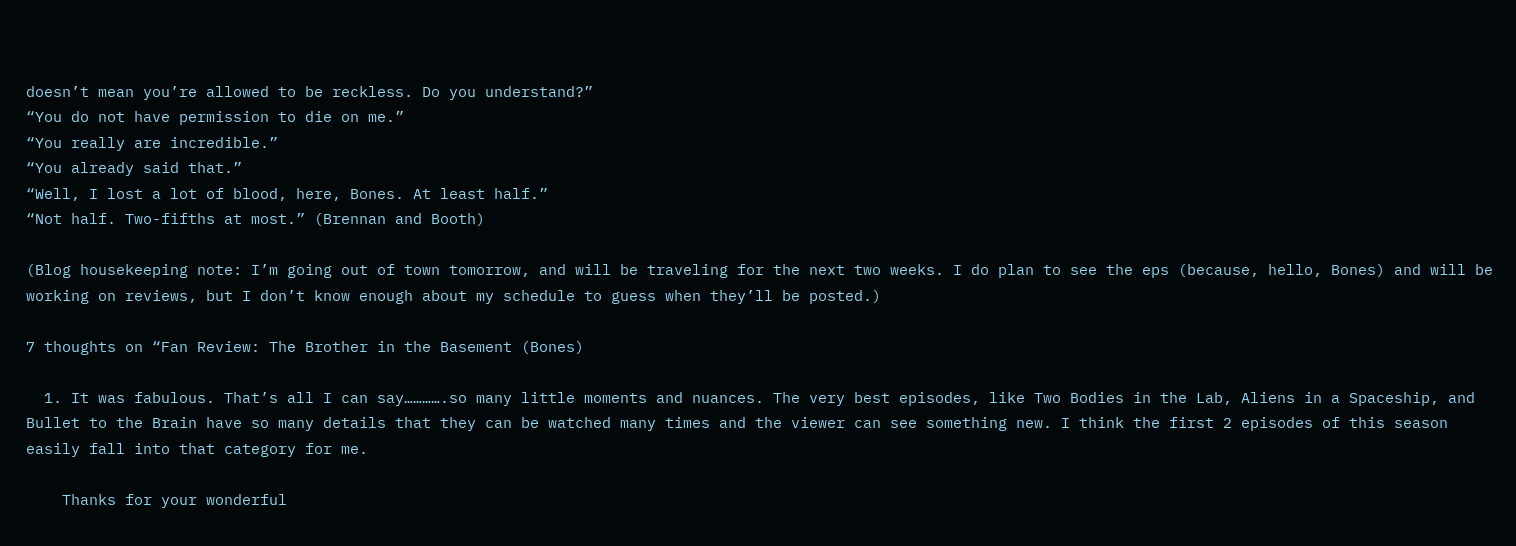doesn’t mean you’re allowed to be reckless. Do you understand?”
“You do not have permission to die on me.”
“You really are incredible.”
“You already said that.”
“Well, I lost a lot of blood, here, Bones. At least half.”
“Not half. Two-fifths at most.” (Brennan and Booth)

(Blog housekeeping note: I’m going out of town tomorrow, and will be traveling for the next two weeks. I do plan to see the eps (because, hello, Bones) and will be working on reviews, but I don’t know enough about my schedule to guess when they’ll be posted.)

7 thoughts on “Fan Review: The Brother in the Basement (Bones)

  1. It was fabulous. That’s all I can say………….so many little moments and nuances. The very best episodes, like Two Bodies in the Lab, Aliens in a Spaceship, and Bullet to the Brain have so many details that they can be watched many times and the viewer can see something new. I think the first 2 episodes of this season easily fall into that category for me.

    Thanks for your wonderful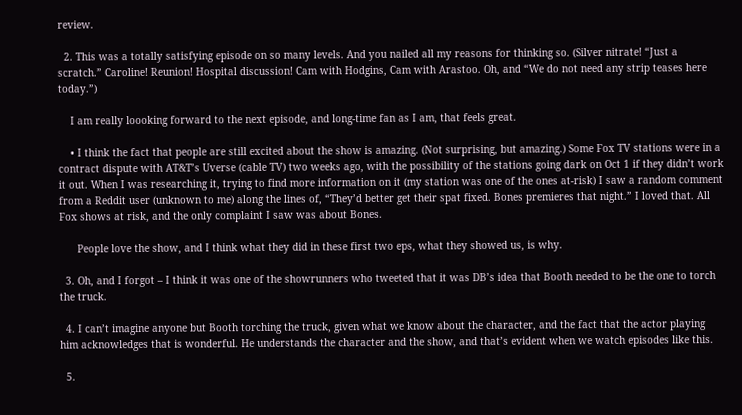review.

  2. This was a totally satisfying episode on so many levels. And you nailed all my reasons for thinking so. (Silver nitrate! “Just a scratch.” Caroline! Reunion! Hospital discussion! Cam with Hodgins, Cam with Arastoo. Oh, and “We do not need any strip teases here today.”)

    I am really loooking forward to the next episode, and long-time fan as I am, that feels great.

    • I think the fact that people are still excited about the show is amazing. (Not surprising, but amazing.) Some Fox TV stations were in a contract dispute with AT&T’s Uverse (cable TV) two weeks ago, with the possibility of the stations going dark on Oct 1 if they didn’t work it out. When I was researching it, trying to find more information on it (my station was one of the ones at-risk) I saw a random comment from a Reddit user (unknown to me) along the lines of, “They’d better get their spat fixed. Bones premieres that night.” I loved that. All Fox shows at risk, and the only complaint I saw was about Bones.

      People love the show, and I think what they did in these first two eps, what they showed us, is why.

  3. Oh, and I forgot – I think it was one of the showrunners who tweeted that it was DB’s idea that Booth needed to be the one to torch the truck.

  4. I can’t imagine anyone but Booth torching the truck, given what we know about the character, and the fact that the actor playing him acknowledges that is wonderful. He understands the character and the show, and that’s evident when we watch episodes like this.

  5.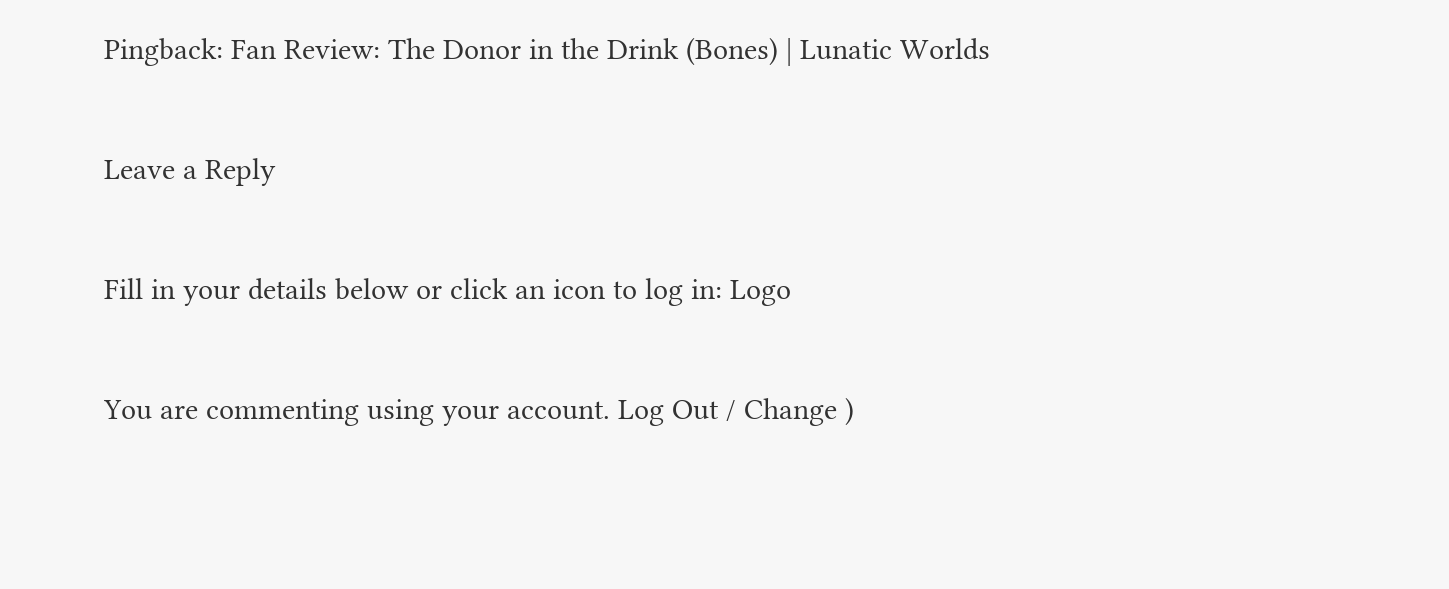Pingback: Fan Review: The Donor in the Drink (Bones) | Lunatic Worlds

Leave a Reply

Fill in your details below or click an icon to log in: Logo

You are commenting using your account. Log Out / Change )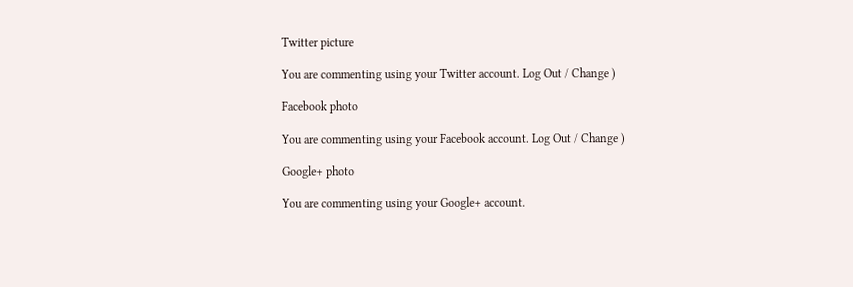Twitter picture

You are commenting using your Twitter account. Log Out / Change )

Facebook photo

You are commenting using your Facebook account. Log Out / Change )

Google+ photo

You are commenting using your Google+ account.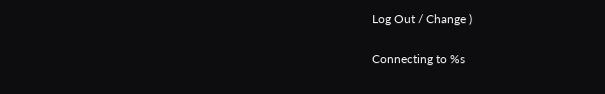Log Out / Change )

Connecting to %s